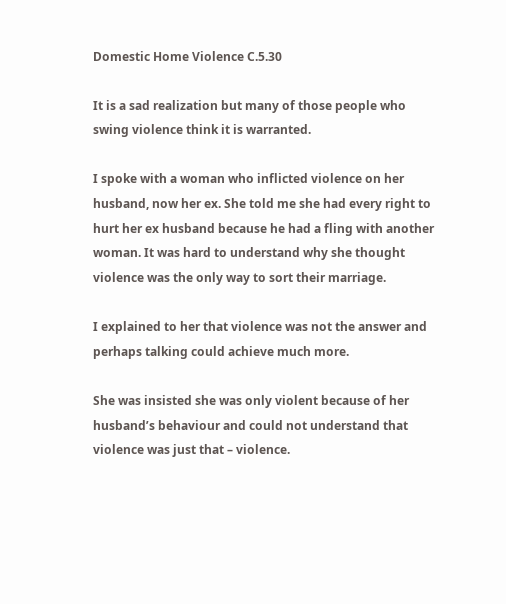Domestic Home Violence C.5.30

It is a sad realization but many of those people who swing violence think it is warranted.

I spoke with a woman who inflicted violence on her husband, now her ex. She told me she had every right to hurt her ex husband because he had a fling with another woman. It was hard to understand why she thought violence was the only way to sort their marriage.

I explained to her that violence was not the answer and perhaps talking could achieve much more.

She was insisted she was only violent because of her husband’s behaviour and could not understand that violence was just that – violence.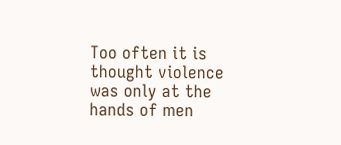Too often it is thought violence was only at the hands of men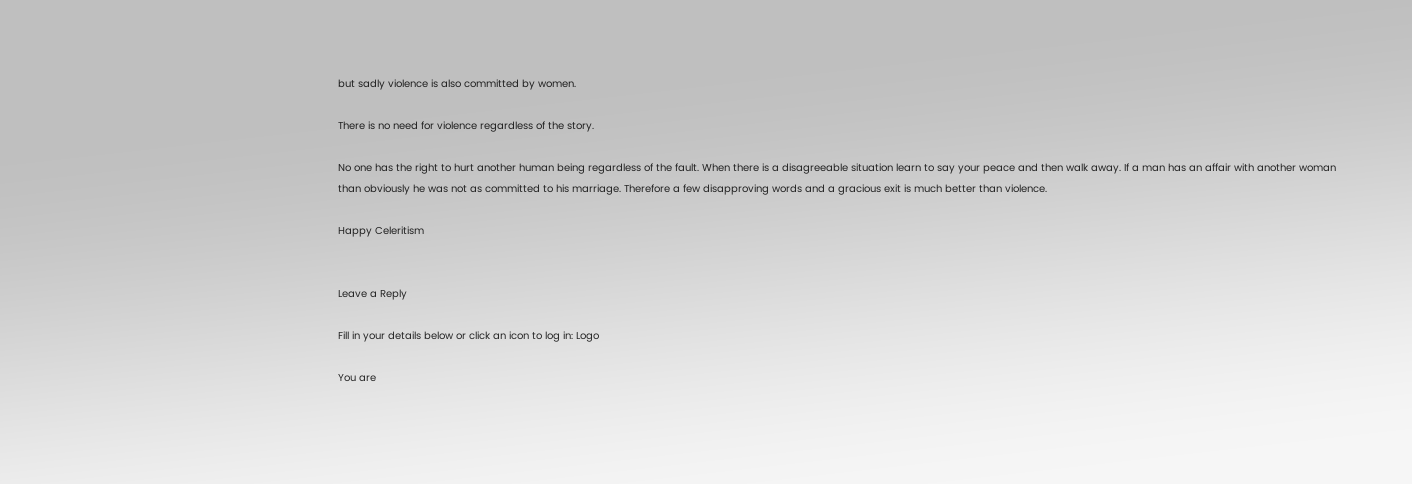but sadly violence is also committed by women.

There is no need for violence regardless of the story.

No one has the right to hurt another human being regardless of the fault. When there is a disagreeable situation learn to say your peace and then walk away. If a man has an affair with another woman than obviously he was not as committed to his marriage. Therefore a few disapproving words and a gracious exit is much better than violence.

Happy Celeritism


Leave a Reply

Fill in your details below or click an icon to log in: Logo

You are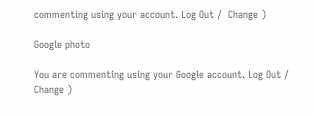commenting using your account. Log Out /  Change )

Google photo

You are commenting using your Google account. Log Out /  Change )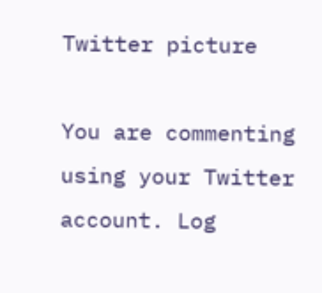Twitter picture

You are commenting using your Twitter account. Log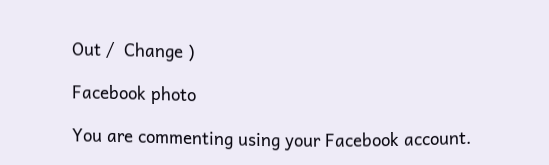Out /  Change )

Facebook photo

You are commenting using your Facebook account.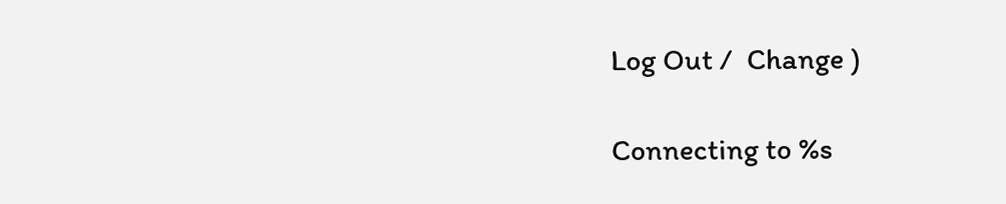Log Out /  Change )

Connecting to %s